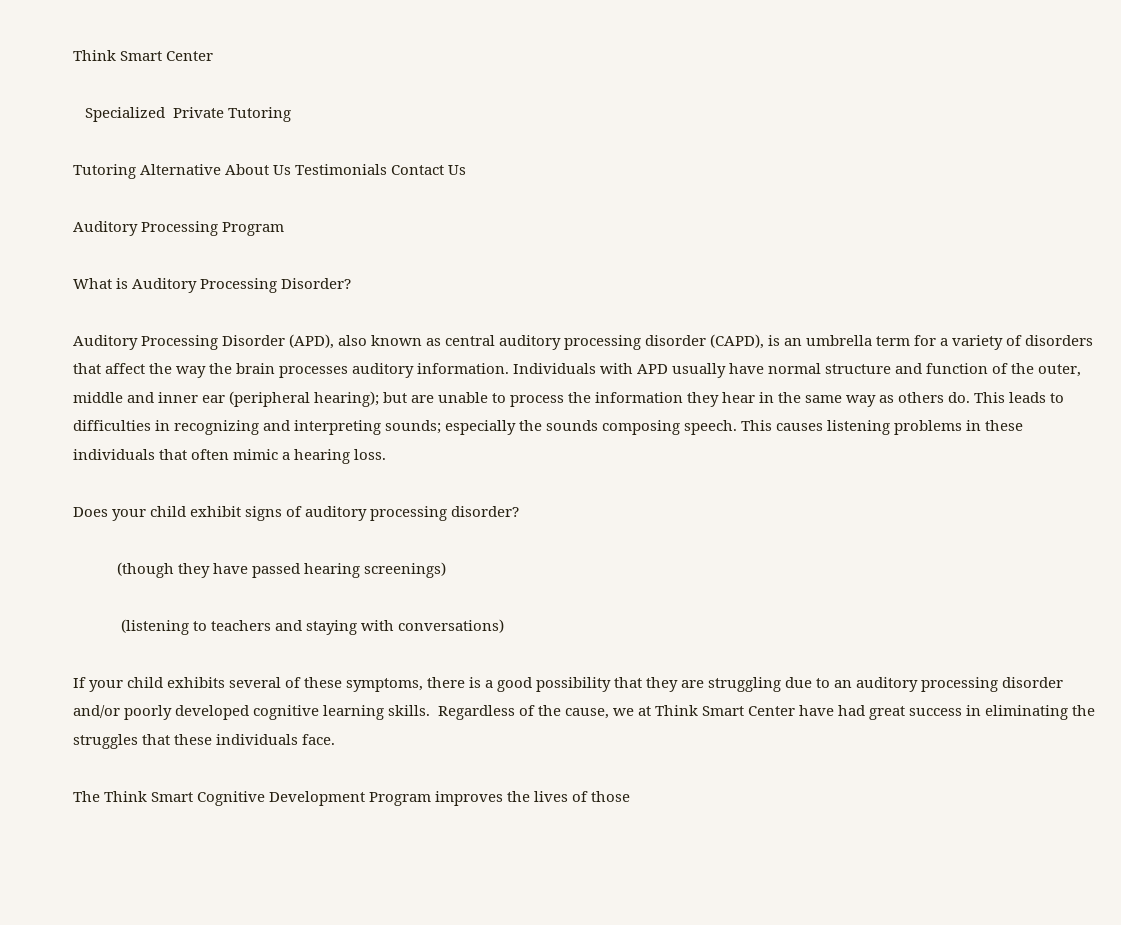Think Smart Center

   Specialized  Private Tutoring

Tutoring Alternative About Us Testimonials Contact Us

Auditory Processing Program

What is Auditory Processing Disorder?

Auditory Processing Disorder (APD), also known as central auditory processing disorder (CAPD), is an umbrella term for a variety of disorders that affect the way the brain processes auditory information. Individuals with APD usually have normal structure and function of the outer, middle and inner ear (peripheral hearing); but are unable to process the information they hear in the same way as others do. This leads to difficulties in recognizing and interpreting sounds; especially the sounds composing speech. This causes listening problems in these individuals that often mimic a hearing loss.

Does your child exhibit signs of auditory processing disorder?

           (though they have passed hearing screenings)

            (listening to teachers and staying with conversations)

If your child exhibits several of these symptoms, there is a good possibility that they are struggling due to an auditory processing disorder and/or poorly developed cognitive learning skills.  Regardless of the cause, we at Think Smart Center have had great success in eliminating the struggles that these individuals face.

The Think Smart Cognitive Development Program improves the lives of those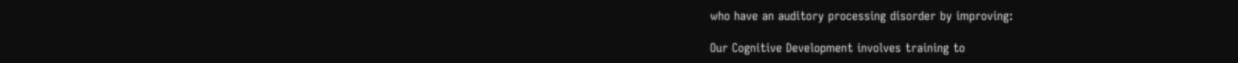who have an auditory processing disorder by improving:

Our Cognitive Development involves training to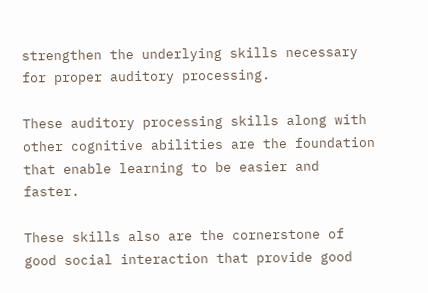strengthen the underlying skills necessary for proper auditory processing.

These auditory processing skills along with other cognitive abilities are the foundation that enable learning to be easier and faster.

These skills also are the cornerstone of good social interaction that provide good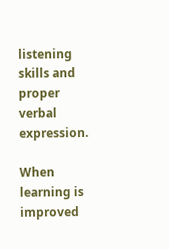listening skills and proper verbal expression.

When learning is improved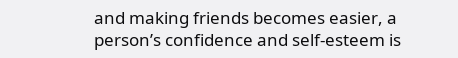and making friends becomes easier, a person’s confidence and self-esteem is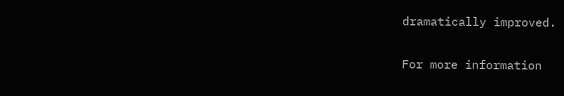dramatically improved.

For more information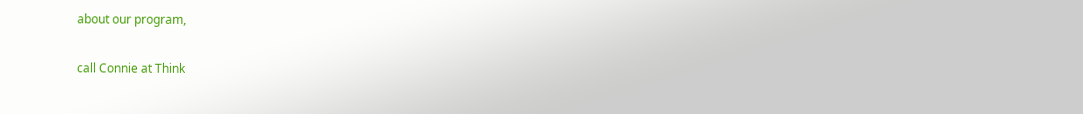about our program,

call Connie at Think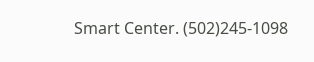Smart Center. (502)245-1098